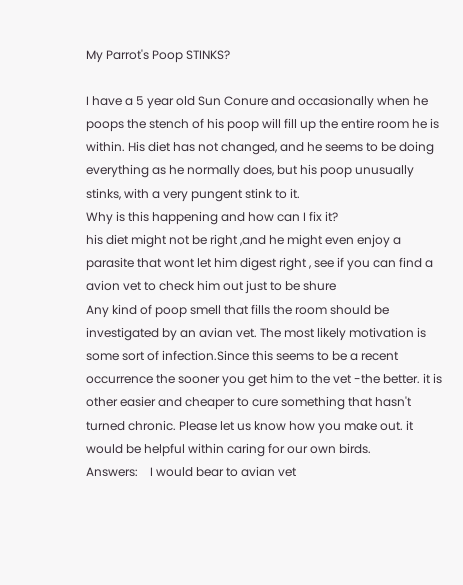My Parrot's Poop STINKS?

I have a 5 year old Sun Conure and occasionally when he poops the stench of his poop will fill up the entire room he is within. His diet has not changed, and he seems to be doing everything as he normally does, but his poop unusually stinks, with a very pungent stink to it.
Why is this happening and how can I fix it?
his diet might not be right ,and he might even enjoy a parasite that wont let him digest right , see if you can find a avion vet to check him out just to be shure
Any kind of poop smell that fills the room should be investigated by an avian vet. The most likely motivation is some sort of infection.Since this seems to be a recent occurrence the sooner you get him to the vet -the better. it is other easier and cheaper to cure something that hasn't turned chronic. Please let us know how you make out. it would be helpful within caring for our own birds.
Answers:    I would bear to avian vet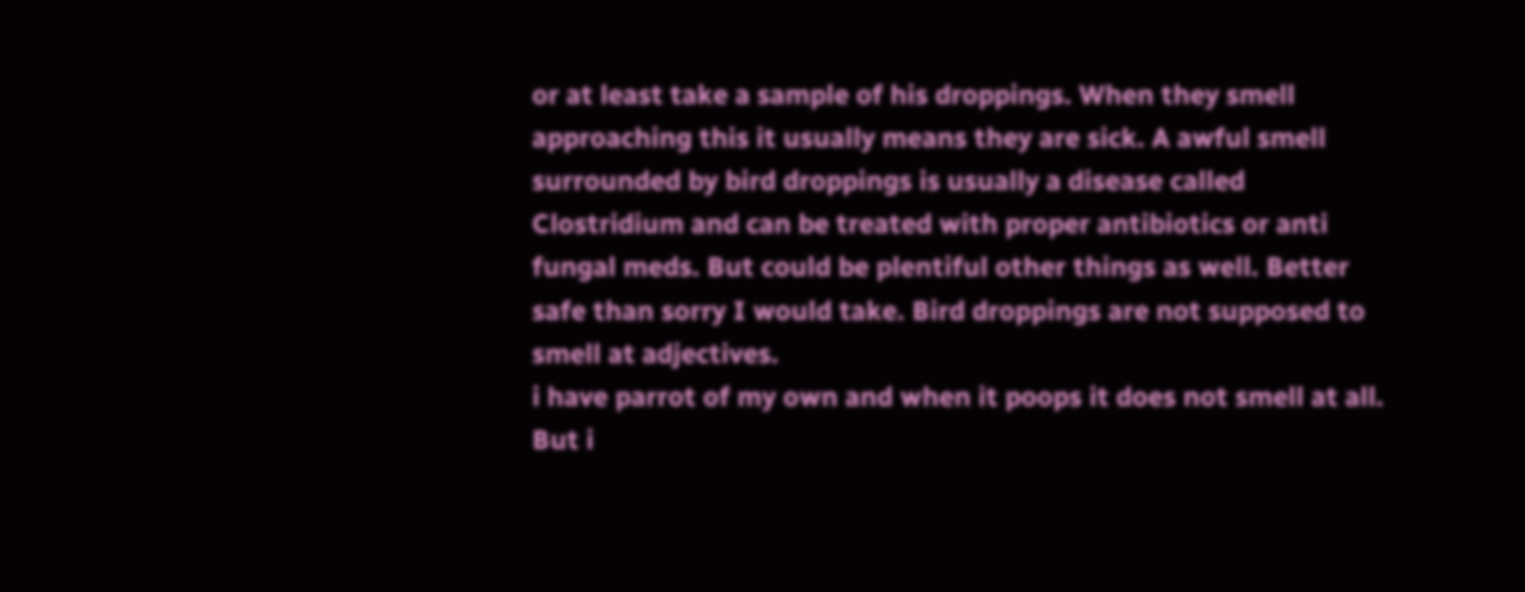or at least take a sample of his droppings. When they smell approaching this it usually means they are sick. A awful smell surrounded by bird droppings is usually a disease called Clostridium and can be treated with proper antibiotics or anti fungal meds. But could be plentiful other things as well. Better safe than sorry I would take. Bird droppings are not supposed to smell at adjectives.
i have parrot of my own and when it poops it does not smell at all. But i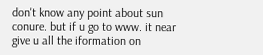don't know any point about sun conure. but if u go to www. it near give u all the iformation on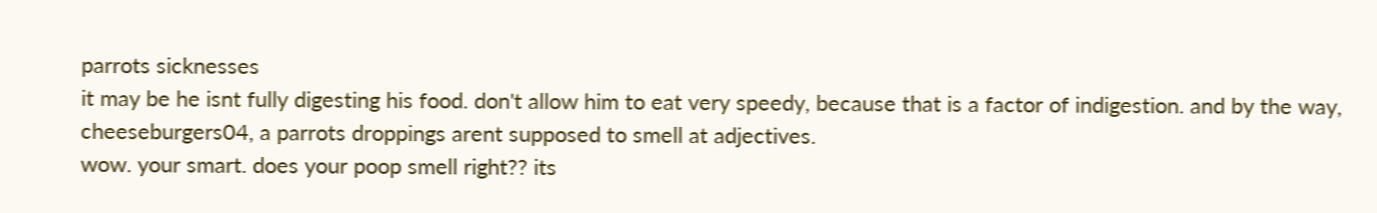parrots sicknesses
it may be he isnt fully digesting his food. don't allow him to eat very speedy, because that is a factor of indigestion. and by the way, cheeseburgers04, a parrots droppings arent supposed to smell at adjectives.
wow. your smart. does your poop smell right?? its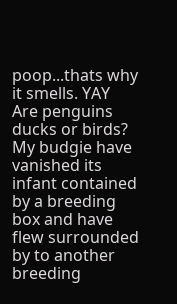poop...thats why it smells. YAY
Are penguins ducks or birds?   My budgie have vanished its infant contained by a breeding box and have flew surrounded by to another breeding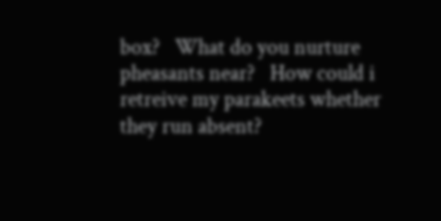box?   What do you nurture pheasants near?   How could i retreive my parakeets whether they run absent?